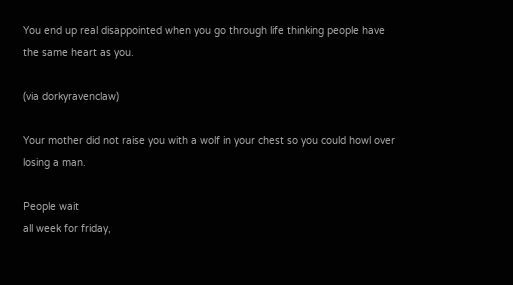You end up real disappointed when you go through life thinking people have the same heart as you.

(via dorkyravenclaw)

Your mother did not raise you with a wolf in your chest so you could howl over losing a man.

People wait
all week for friday,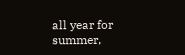all year for summer,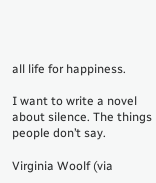all life for happiness.

I want to write a novel about silence. The things people don’t say.

Virginia Woolf (via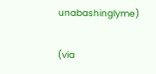unabashinglyme)

(via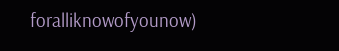foralliknowofyounow)